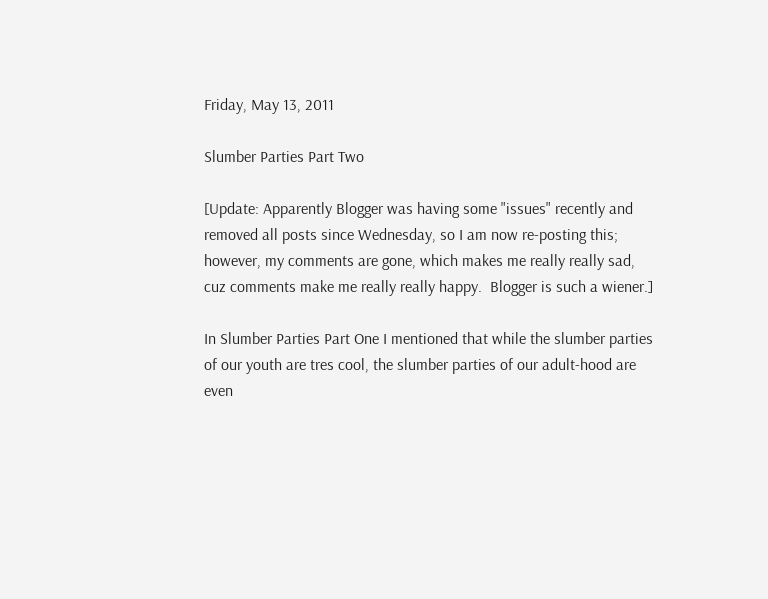Friday, May 13, 2011

Slumber Parties Part Two

[Update: Apparently Blogger was having some "issues" recently and removed all posts since Wednesday, so I am now re-posting this; however, my comments are gone, which makes me really really sad, cuz comments make me really really happy.  Blogger is such a wiener.]

In Slumber Parties Part One I mentioned that while the slumber parties of our youth are tres cool, the slumber parties of our adult-hood are even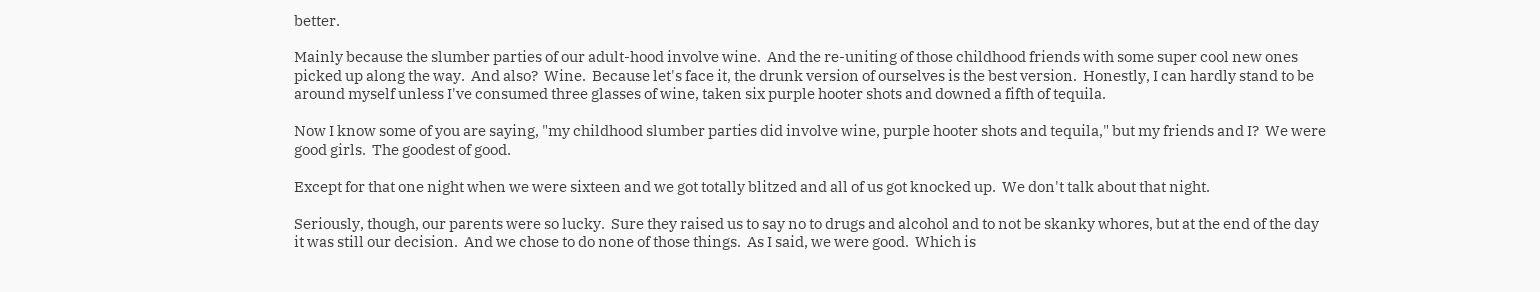better.

Mainly because the slumber parties of our adult-hood involve wine.  And the re-uniting of those childhood friends with some super cool new ones picked up along the way.  And also?  Wine.  Because let's face it, the drunk version of ourselves is the best version.  Honestly, I can hardly stand to be around myself unless I've consumed three glasses of wine, taken six purple hooter shots and downed a fifth of tequila.

Now I know some of you are saying, "my childhood slumber parties did involve wine, purple hooter shots and tequila," but my friends and I?  We were good girls.  The goodest of good.

Except for that one night when we were sixteen and we got totally blitzed and all of us got knocked up.  We don't talk about that night.

Seriously, though, our parents were so lucky.  Sure they raised us to say no to drugs and alcohol and to not be skanky whores, but at the end of the day it was still our decision.  And we chose to do none of those things.  As I said, we were good.  Which is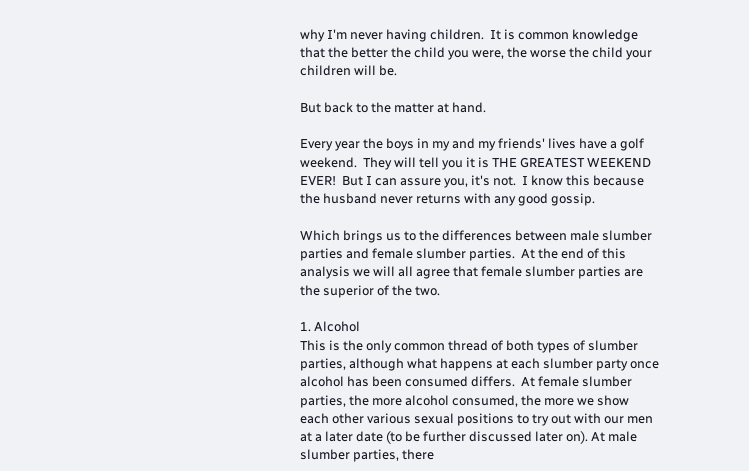why I'm never having children.  It is common knowledge that the better the child you were, the worse the child your children will be.

But back to the matter at hand.

Every year the boys in my and my friends' lives have a golf weekend.  They will tell you it is THE GREATEST WEEKEND EVER!  But I can assure you, it's not.  I know this because the husband never returns with any good gossip.

Which brings us to the differences between male slumber parties and female slumber parties.  At the end of this analysis we will all agree that female slumber parties are the superior of the two.

1. Alcohol
This is the only common thread of both types of slumber parties, although what happens at each slumber party once alcohol has been consumed differs.  At female slumber parties, the more alcohol consumed, the more we show each other various sexual positions to try out with our men at a later date (to be further discussed later on). At male slumber parties, there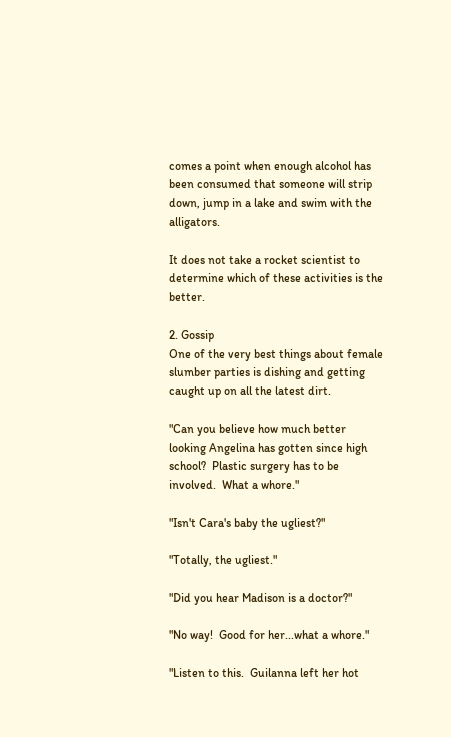comes a point when enough alcohol has been consumed that someone will strip down, jump in a lake and swim with the alligators.

It does not take a rocket scientist to determine which of these activities is the better.

2. Gossip
One of the very best things about female slumber parties is dishing and getting caught up on all the latest dirt.

"Can you believe how much better looking Angelina has gotten since high school?  Plastic surgery has to be involved.  What a whore."

"Isn't Cara's baby the ugliest?"

"Totally, the ugliest."

"Did you hear Madison is a doctor?"

"No way!  Good for her...what a whore."

"Listen to this.  Guilanna left her hot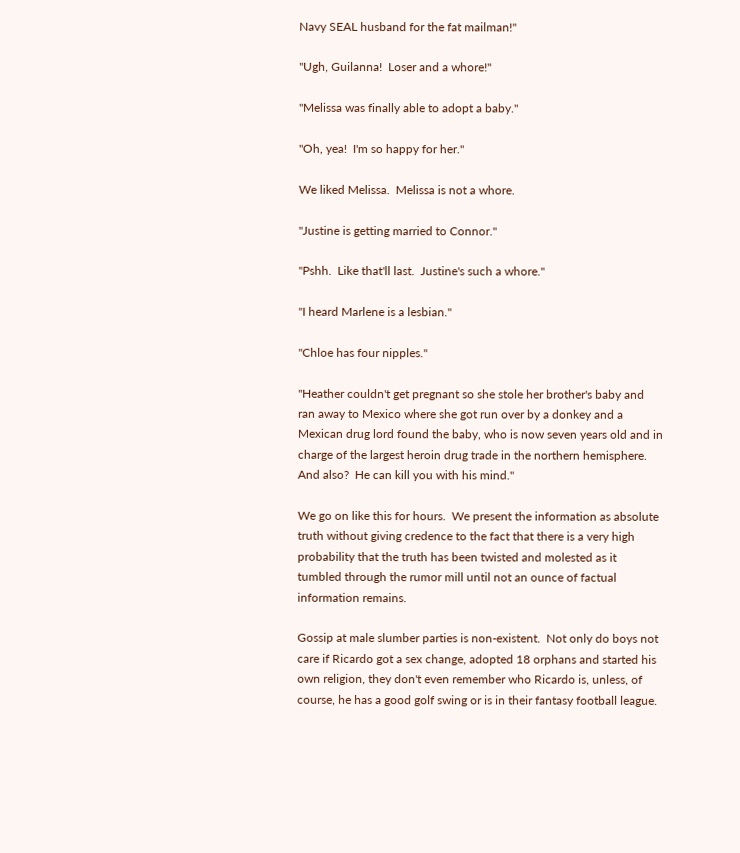Navy SEAL husband for the fat mailman!"

"Ugh, Guilanna!  Loser and a whore!"

"Melissa was finally able to adopt a baby."

"Oh, yea!  I'm so happy for her."

We liked Melissa.  Melissa is not a whore.

"Justine is getting married to Connor."

"Pshh.  Like that'll last.  Justine's such a whore."

"I heard Marlene is a lesbian."

"Chloe has four nipples."

"Heather couldn't get pregnant so she stole her brother's baby and ran away to Mexico where she got run over by a donkey and a Mexican drug lord found the baby, who is now seven years old and in charge of the largest heroin drug trade in the northern hemisphere.  And also?  He can kill you with his mind."

We go on like this for hours.  We present the information as absolute truth without giving credence to the fact that there is a very high probability that the truth has been twisted and molested as it tumbled through the rumor mill until not an ounce of factual information remains.

Gossip at male slumber parties is non-existent.  Not only do boys not care if Ricardo got a sex change, adopted 18 orphans and started his own religion, they don't even remember who Ricardo is, unless, of course, he has a good golf swing or is in their fantasy football league.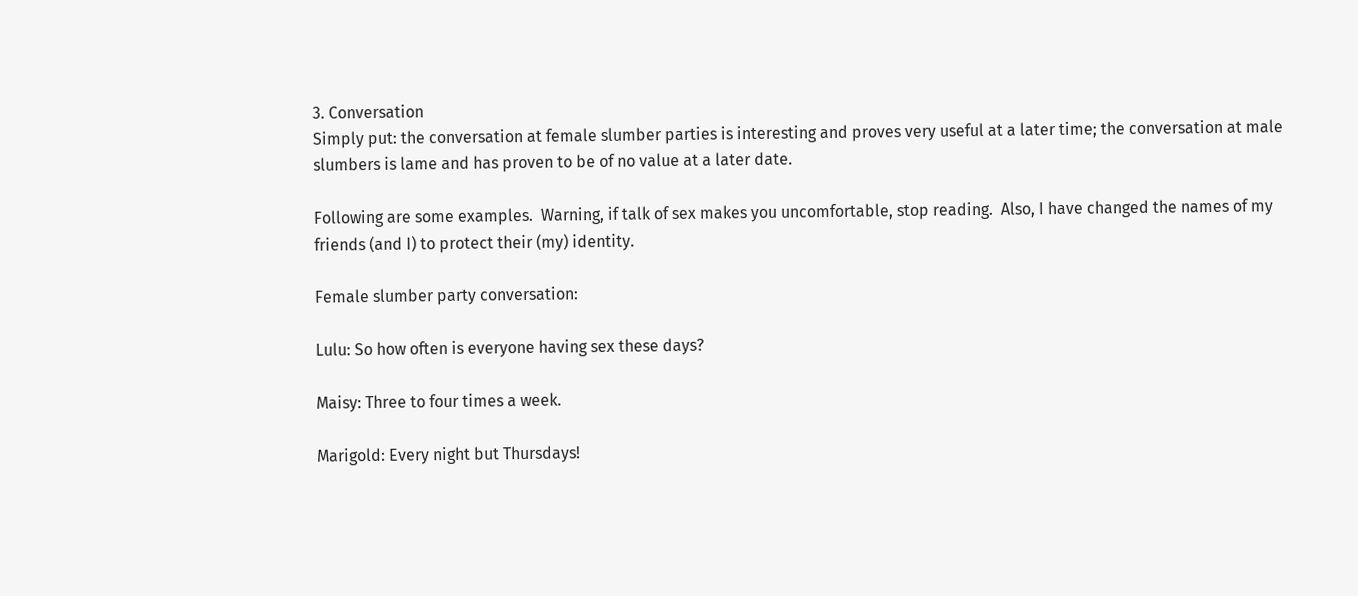3. Conversation
Simply put: the conversation at female slumber parties is interesting and proves very useful at a later time; the conversation at male slumbers is lame and has proven to be of no value at a later date.

Following are some examples.  Warning, if talk of sex makes you uncomfortable, stop reading.  Also, I have changed the names of my friends (and I) to protect their (my) identity.

Female slumber party conversation:

Lulu: So how often is everyone having sex these days?

Maisy: Three to four times a week.

Marigold: Every night but Thursdays!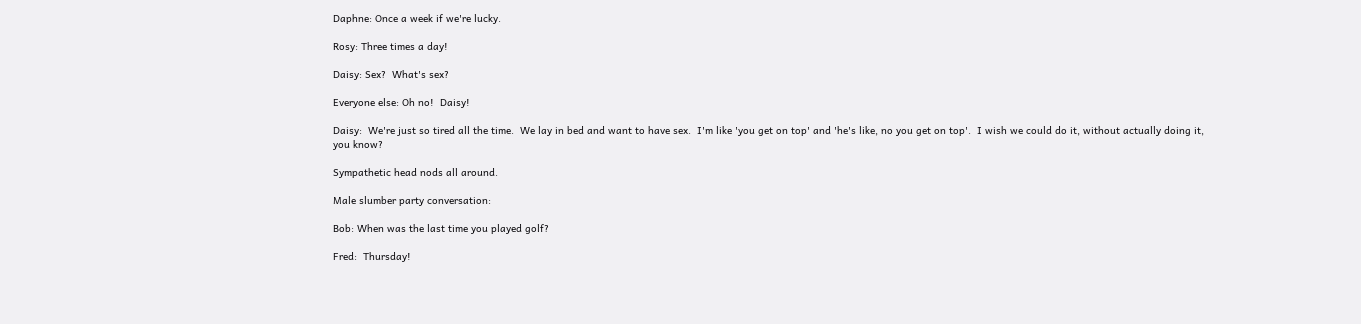Daphne: Once a week if we're lucky.

Rosy: Three times a day!

Daisy: Sex?  What's sex?

Everyone else: Oh no!  Daisy!

Daisy:  We're just so tired all the time.  We lay in bed and want to have sex.  I'm like 'you get on top' and 'he's like, no you get on top'.  I wish we could do it, without actually doing it, you know?

Sympathetic head nods all around.

Male slumber party conversation:

Bob: When was the last time you played golf?

Fred:  Thursday!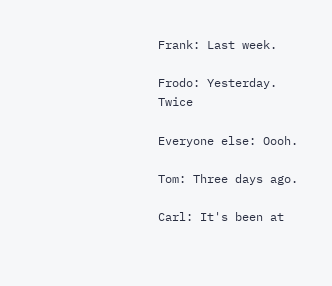Frank: Last week.

Frodo: Yesterday.  Twice

Everyone else: Oooh.

Tom: Three days ago.

Carl: It's been at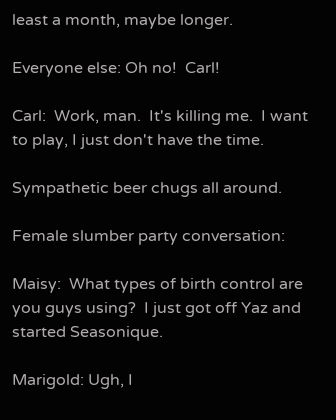least a month, maybe longer.

Everyone else: Oh no!  Carl!

Carl:  Work, man.  It's killing me.  I want to play, I just don't have the time.

Sympathetic beer chugs all around.

Female slumber party conversation:

Maisy:  What types of birth control are you guys using?  I just got off Yaz and started Seasonique.

Marigold: Ugh, I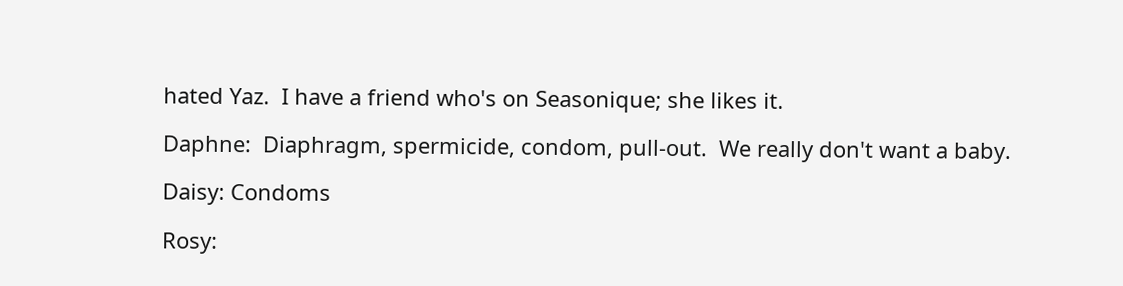hated Yaz.  I have a friend who's on Seasonique; she likes it.

Daphne:  Diaphragm, spermicide, condom, pull-out.  We really don't want a baby.

Daisy: Condoms

Rosy: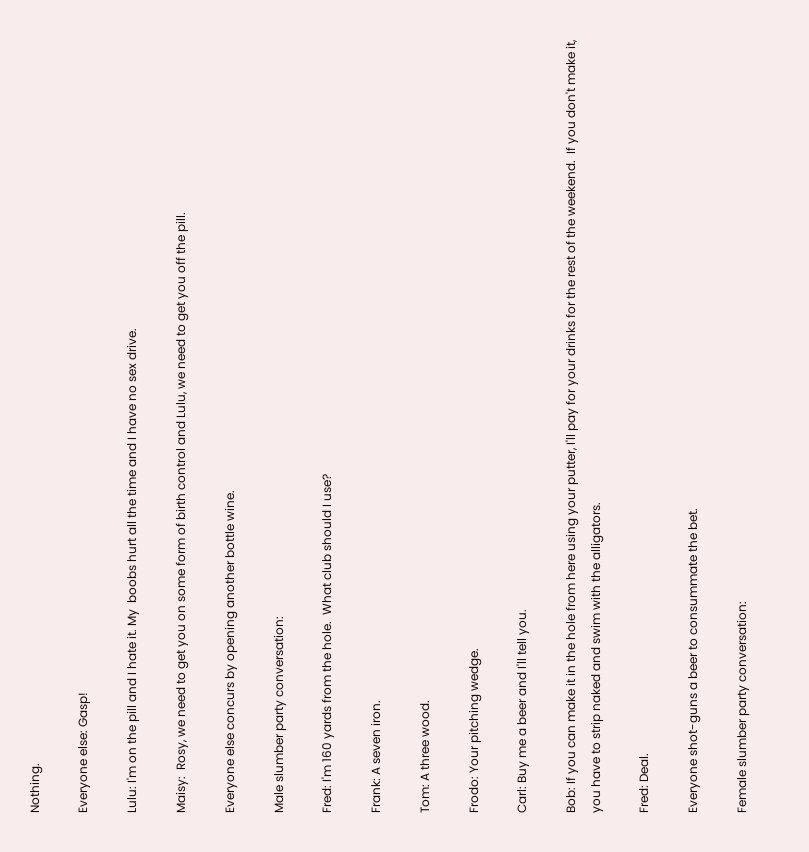Nothing.

Everyone else: Gasp!

Lulu: I'm on the pill and I hate it. My  boobs hurt all the time and I have no sex drive.

Maisy:  Rosy, we need to get you on some form of birth control and Lulu, we need to get you off the pill.

Everyone else concurs by opening another bottle wine.

Male slumber party conversation:

Fred: I'm 160 yards from the hole.  What club should I use?

Frank: A seven iron.

Tom: A three wood.

Frodo: Your pitching wedge.

Carl: Buy me a beer and I'll tell you.

Bob: If you can make it in the hole from here using your putter, I'll pay for your drinks for the rest of the weekend.  If you don't make it, you have to strip naked and swim with the alligators.

Fred: Deal.

Everyone shot-guns a beer to consummate the bet.

Female slumber party conversation: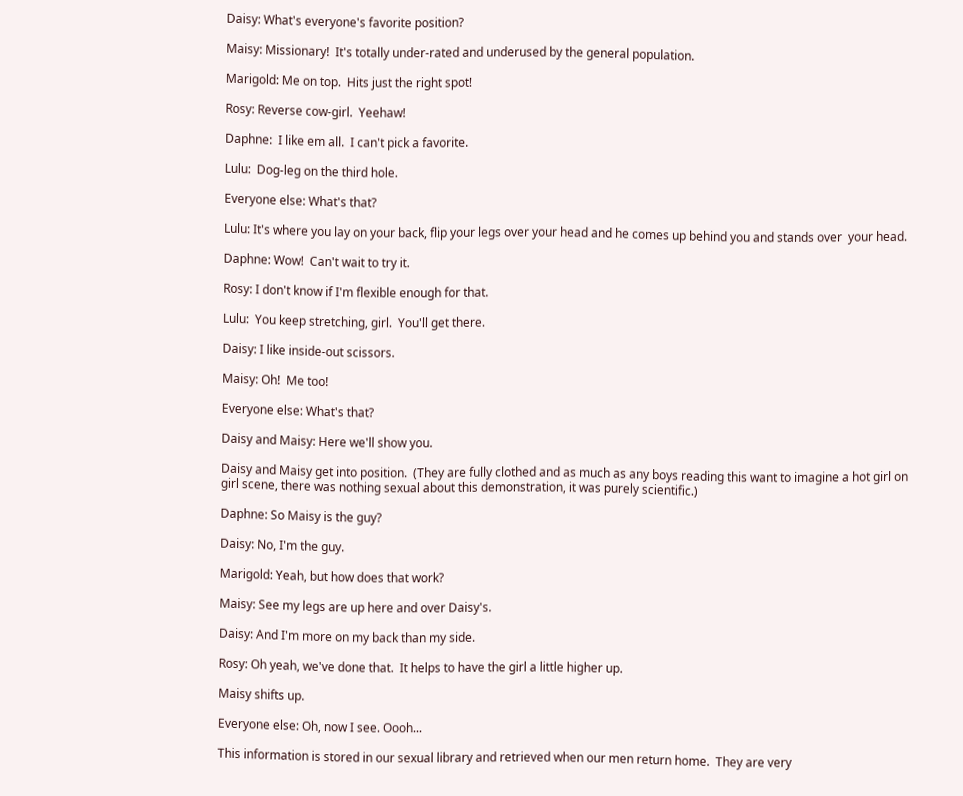Daisy: What's everyone's favorite position?

Maisy: Missionary!  It's totally under-rated and underused by the general population.

Marigold: Me on top.  Hits just the right spot!

Rosy: Reverse cow-girl.  Yeehaw!

Daphne:  I like em all.  I can't pick a favorite.

Lulu:  Dog-leg on the third hole.

Everyone else: What's that?

Lulu: It's where you lay on your back, flip your legs over your head and he comes up behind you and stands over  your head.

Daphne: Wow!  Can't wait to try it.

Rosy: I don't know if I'm flexible enough for that.

Lulu:  You keep stretching, girl.  You'll get there.

Daisy: I like inside-out scissors.

Maisy: Oh!  Me too!

Everyone else: What's that?

Daisy and Maisy: Here we'll show you.

Daisy and Maisy get into position.  (They are fully clothed and as much as any boys reading this want to imagine a hot girl on girl scene, there was nothing sexual about this demonstration, it was purely scientific.)

Daphne: So Maisy is the guy?

Daisy: No, I'm the guy.

Marigold: Yeah, but how does that work?

Maisy: See my legs are up here and over Daisy's.

Daisy: And I'm more on my back than my side.

Rosy: Oh yeah, we've done that.  It helps to have the girl a little higher up.

Maisy shifts up.

Everyone else: Oh, now I see. Oooh...

This information is stored in our sexual library and retrieved when our men return home.  They are very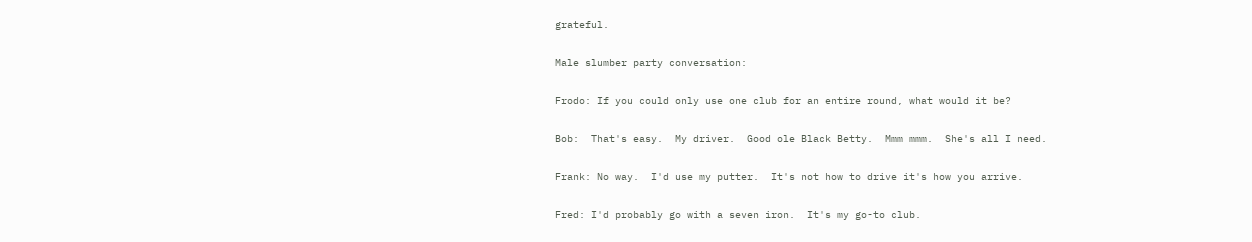grateful.

Male slumber party conversation:

Frodo: If you could only use one club for an entire round, what would it be?

Bob:  That's easy.  My driver.  Good ole Black Betty.  Mmm mmm.  She's all I need.

Frank: No way.  I'd use my putter.  It's not how to drive it's how you arrive.

Fred: I'd probably go with a seven iron.  It's my go-to club.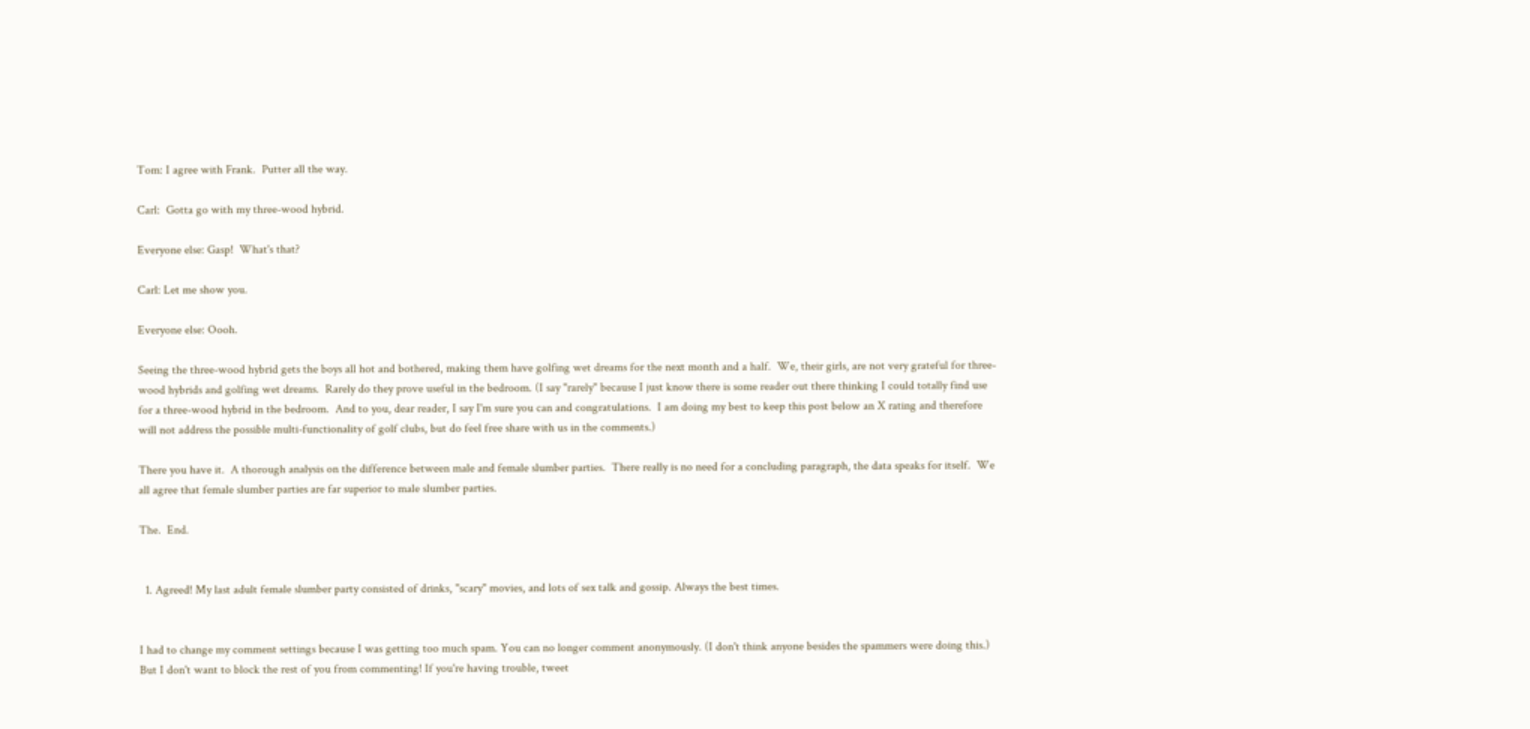Tom: I agree with Frank.  Putter all the way.

Carl:  Gotta go with my three-wood hybrid.

Everyone else: Gasp!  What's that?

Carl: Let me show you.

Everyone else: Oooh.

Seeing the three-wood hybrid gets the boys all hot and bothered, making them have golfing wet dreams for the next month and a half.  We, their girls, are not very grateful for three-wood hybrids and golfing wet dreams.  Rarely do they prove useful in the bedroom. (I say "rarely" because I just know there is some reader out there thinking I could totally find use for a three-wood hybrid in the bedroom.  And to you, dear reader, I say I'm sure you can and congratulations.  I am doing my best to keep this post below an X rating and therefore will not address the possible multi-functionality of golf clubs, but do feel free share with us in the comments.)

There you have it.  A thorough analysis on the difference between male and female slumber parties.  There really is no need for a concluding paragraph, the data speaks for itself.  We all agree that female slumber parties are far superior to male slumber parties.

The.  End.


  1. Agreed! My last adult female slumber party consisted of drinks, "scary" movies, and lots of sex talk and gossip. Always the best times.


I had to change my comment settings because I was getting too much spam. You can no longer comment anonymously. (I don't think anyone besides the spammers were doing this.) But I don't want to block the rest of you from commenting! If you're having trouble, tweet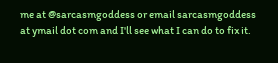me at @sarcasmgoddess or email sarcasmgoddess at ymail dot com and I'll see what I can do to fix it.